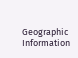Geographic Information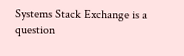Systems Stack Exchange is a question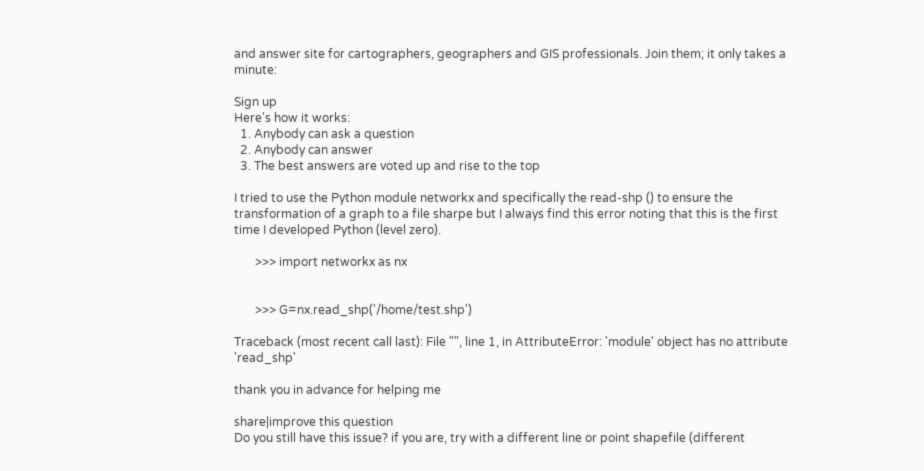and answer site for cartographers, geographers and GIS professionals. Join them; it only takes a minute:

Sign up
Here's how it works:
  1. Anybody can ask a question
  2. Anybody can answer
  3. The best answers are voted up and rise to the top

I tried to use the Python module networkx and specifically the read-shp () to ensure the transformation of a graph to a file sharpe but I always find this error noting that this is the first time I developed Python (level zero).

       >>> import networkx as nx


       >>> G=nx.read_shp('/home/test.shp')

Traceback (most recent call last): File "", line 1, in AttributeError: 'module' object has no attribute 'read_shp'

thank you in advance for helping me

share|improve this question
Do you still have this issue? if you are, try with a different line or point shapefile (different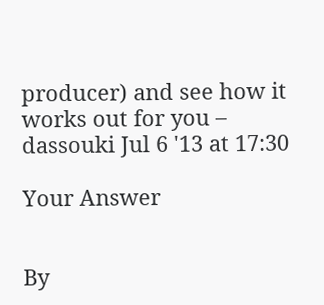producer) and see how it works out for you – dassouki Jul 6 '13 at 17:30

Your Answer


By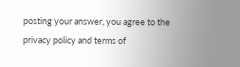posting your answer, you agree to the privacy policy and terms of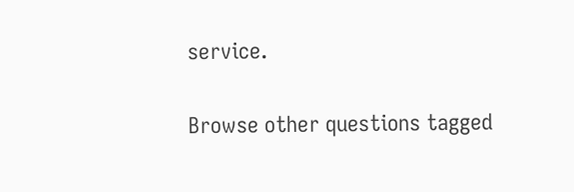service.

Browse other questions tagged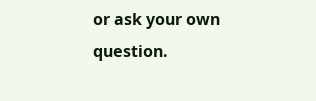or ask your own question.